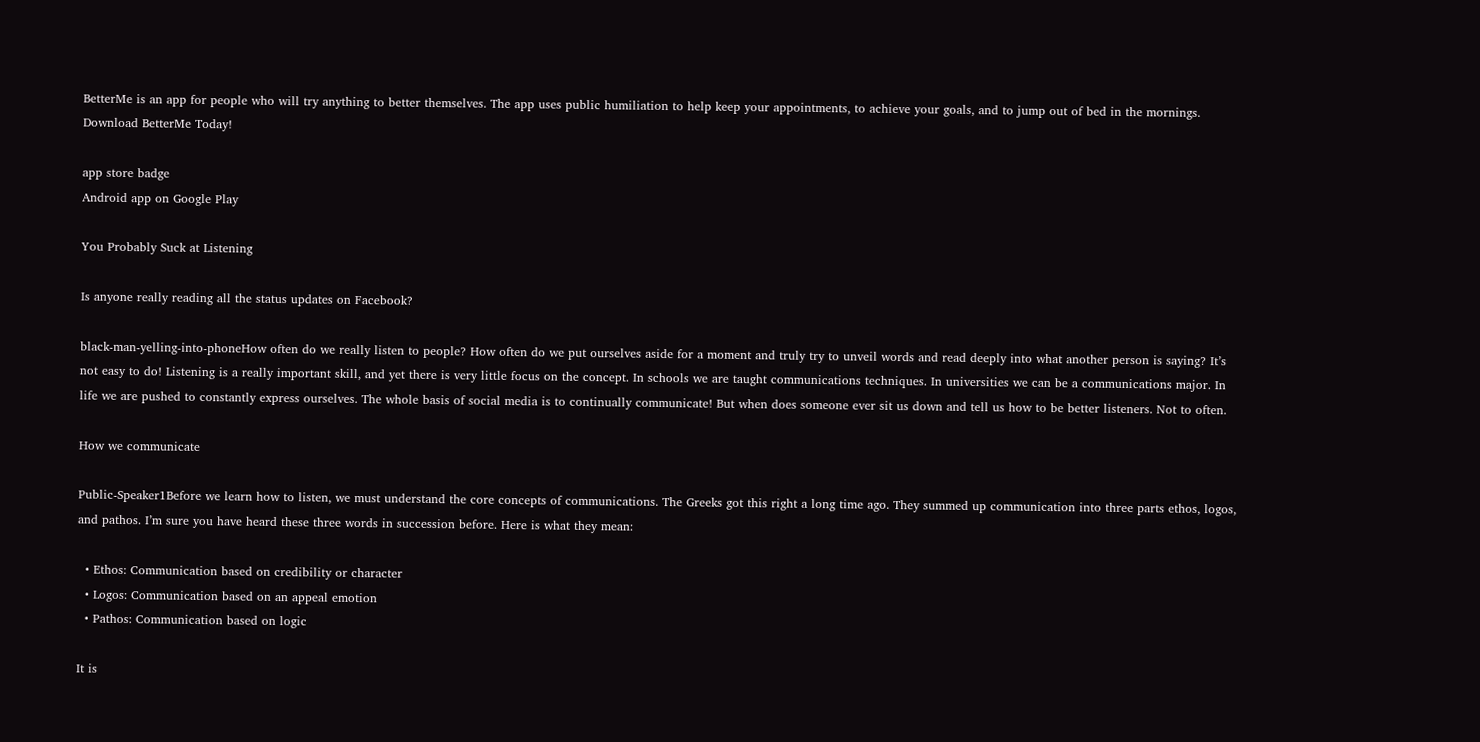BetterMe is an app for people who will try anything to better themselves. The app uses public humiliation to help keep your appointments, to achieve your goals, and to jump out of bed in the mornings. Download BetterMe Today!

app store badge
Android app on Google Play

You Probably Suck at Listening

Is anyone really reading all the status updates on Facebook?

black-man-yelling-into-phoneHow often do we really listen to people? How often do we put ourselves aside for a moment and truly try to unveil words and read deeply into what another person is saying? It’s not easy to do! Listening is a really important skill, and yet there is very little focus on the concept. In schools we are taught communications techniques. In universities we can be a communications major. In life we are pushed to constantly express ourselves. The whole basis of social media is to continually communicate! But when does someone ever sit us down and tell us how to be better listeners. Not to often.

How we communicate

Public-Speaker1Before we learn how to listen, we must understand the core concepts of communications. The Greeks got this right a long time ago. They summed up communication into three parts ethos, logos, and pathos. I’m sure you have heard these three words in succession before. Here is what they mean:

  • Ethos: Communication based on credibility or character
  • Logos: Communication based on an appeal emotion
  • Pathos: Communication based on logic

It is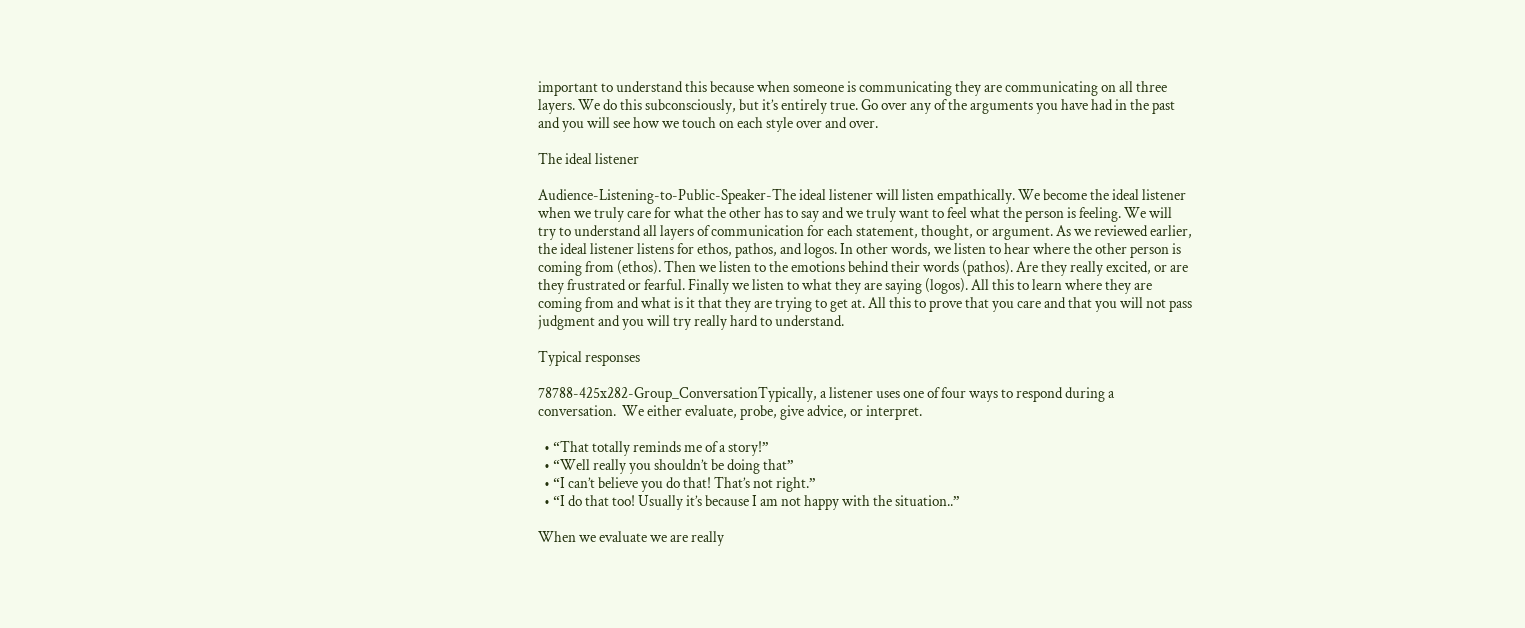important to understand this because when someone is communicating they are communicating on all three layers. We do this subconsciously, but it’s entirely true. Go over any of the arguments you have had in the past and you will see how we touch on each style over and over.

The ideal listener

Audience-Listening-to-Public-Speaker-The ideal listener will listen empathically. We become the ideal listener when we truly care for what the other has to say and we truly want to feel what the person is feeling. We will try to understand all layers of communication for each statement, thought, or argument. As we reviewed earlier, the ideal listener listens for ethos, pathos, and logos. In other words, we listen to hear where the other person is coming from (ethos). Then we listen to the emotions behind their words (pathos). Are they really excited, or are they frustrated or fearful. Finally we listen to what they are saying (logos). All this to learn where they are coming from and what is it that they are trying to get at. All this to prove that you care and that you will not pass judgment and you will try really hard to understand.

Typical responses

78788-425x282-Group_ConversationTypically, a listener uses one of four ways to respond during a conversation.  We either evaluate, probe, give advice, or interpret.

  • “That totally reminds me of a story!”
  • “Well really you shouldn’t be doing that”
  • “I can’t believe you do that! That’s not right.”
  • “I do that too! Usually it’s because I am not happy with the situation..”

When we evaluate we are really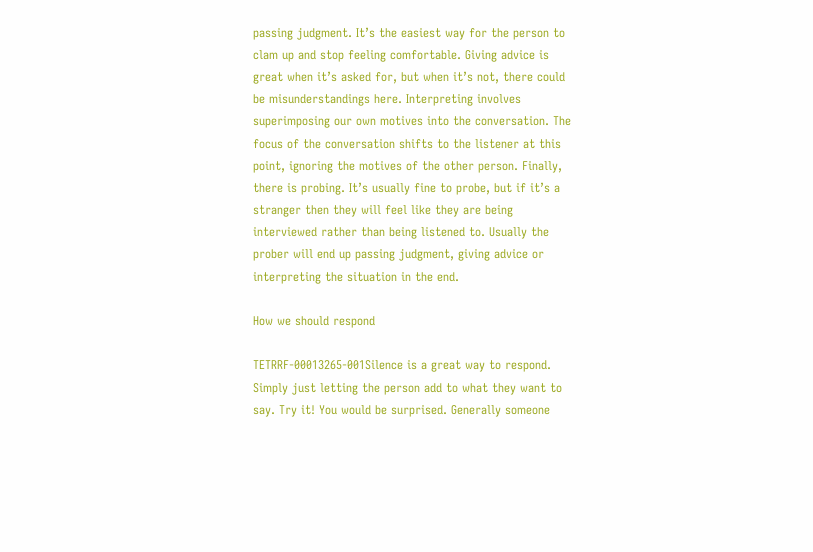passing judgment. It’s the easiest way for the person to clam up and stop feeling comfortable. Giving advice is great when it’s asked for, but when it’s not, there could be misunderstandings here. Interpreting involves superimposing our own motives into the conversation. The focus of the conversation shifts to the listener at this point, ignoring the motives of the other person. Finally, there is probing. It’s usually fine to probe, but if it’s a stranger then they will feel like they are being interviewed rather than being listened to. Usually the prober will end up passing judgment, giving advice or interpreting the situation in the end.

How we should respond

TETRRF-00013265-001Silence is a great way to respond. Simply just letting the person add to what they want to say. Try it! You would be surprised. Generally someone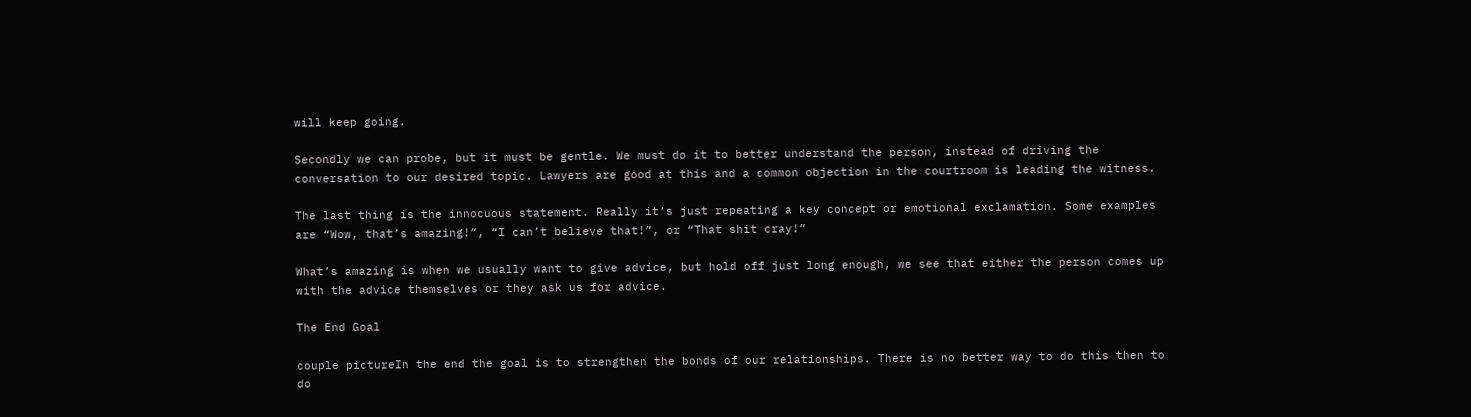will keep going.

Secondly we can probe, but it must be gentle. We must do it to better understand the person, instead of driving the conversation to our desired topic. Lawyers are good at this and a common objection in the courtroom is leading the witness.

The last thing is the innocuous statement. Really it’s just repeating a key concept or emotional exclamation. Some examples are “Wow, that’s amazing!”, “I can’t believe that!”, or “That shit cray!”

What’s amazing is when we usually want to give advice, but hold off just long enough, we see that either the person comes up with the advice themselves or they ask us for advice.

The End Goal

couple pictureIn the end the goal is to strengthen the bonds of our relationships. There is no better way to do this then to do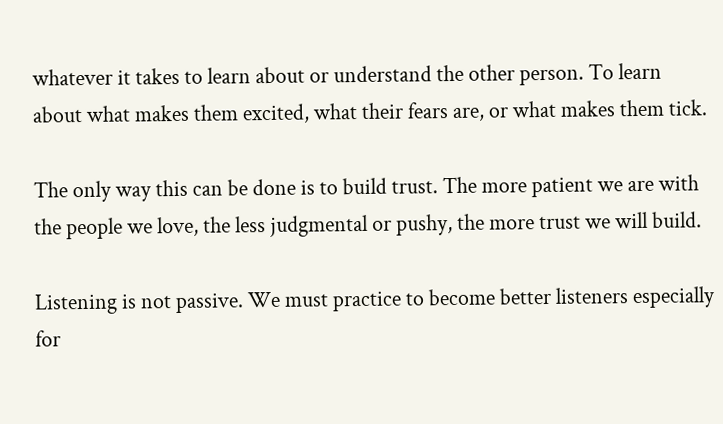whatever it takes to learn about or understand the other person. To learn about what makes them excited, what their fears are, or what makes them tick.

The only way this can be done is to build trust. The more patient we are with the people we love, the less judgmental or pushy, the more trust we will build.

Listening is not passive. We must practice to become better listeners especially for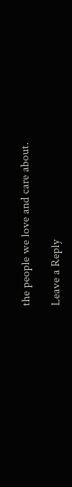the people we love and care about.

Leave a Reply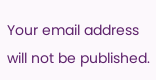Your email address will not be published.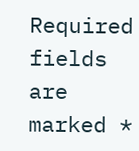Required fields are marked *